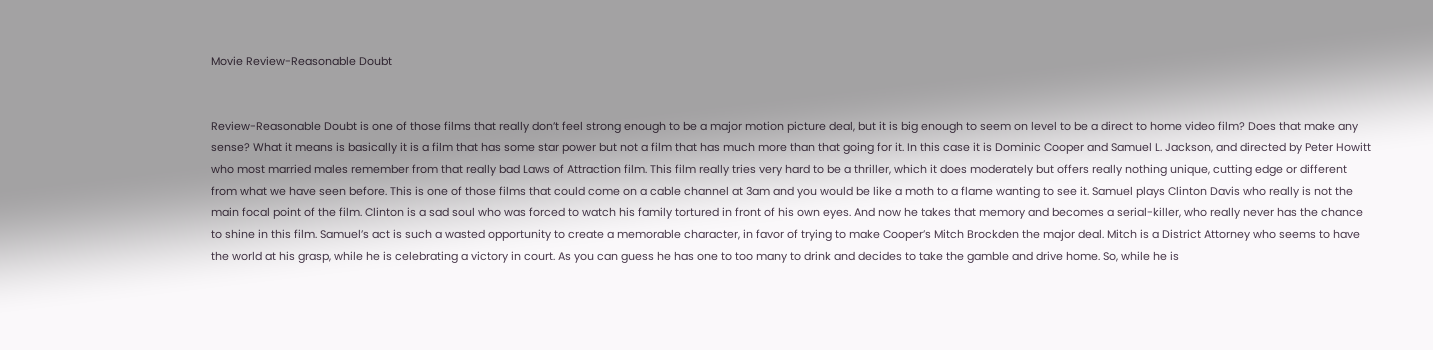Movie Review-Reasonable Doubt


Review-Reasonable Doubt is one of those films that really don’t feel strong enough to be a major motion picture deal, but it is big enough to seem on level to be a direct to home video film? Does that make any sense? What it means is basically it is a film that has some star power but not a film that has much more than that going for it. In this case it is Dominic Cooper and Samuel L. Jackson, and directed by Peter Howitt who most married males remember from that really bad Laws of Attraction film. This film really tries very hard to be a thriller, which it does moderately but offers really nothing unique, cutting edge or different from what we have seen before. This is one of those films that could come on a cable channel at 3am and you would be like a moth to a flame wanting to see it. Samuel plays Clinton Davis who really is not the main focal point of the film. Clinton is a sad soul who was forced to watch his family tortured in front of his own eyes. And now he takes that memory and becomes a serial-killer, who really never has the chance to shine in this film. Samuel’s act is such a wasted opportunity to create a memorable character, in favor of trying to make Cooper’s Mitch Brockden the major deal. Mitch is a District Attorney who seems to have the world at his grasp, while he is celebrating a victory in court. As you can guess he has one to too many to drink and decides to take the gamble and drive home. So, while he is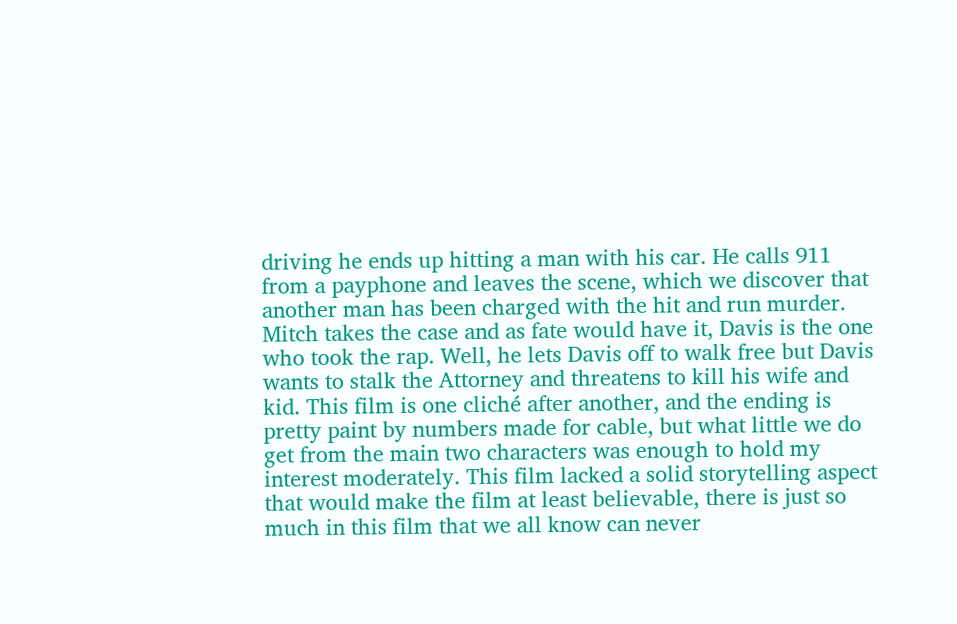driving he ends up hitting a man with his car. He calls 911 from a payphone and leaves the scene, which we discover that another man has been charged with the hit and run murder. Mitch takes the case and as fate would have it, Davis is the one who took the rap. Well, he lets Davis off to walk free but Davis wants to stalk the Attorney and threatens to kill his wife and kid. This film is one cliché after another, and the ending is pretty paint by numbers made for cable, but what little we do get from the main two characters was enough to hold my interest moderately. This film lacked a solid storytelling aspect that would make the film at least believable, there is just so much in this film that we all know can never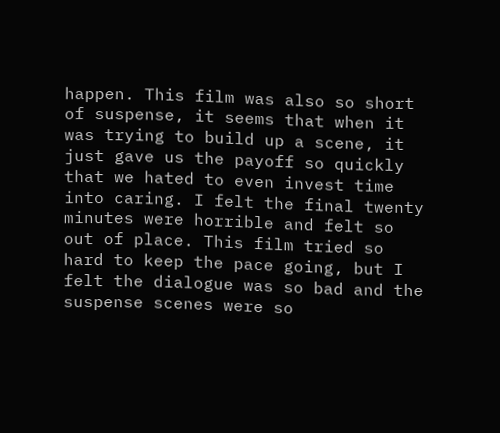happen. This film was also so short of suspense, it seems that when it was trying to build up a scene, it just gave us the payoff so quickly that we hated to even invest time into caring. I felt the final twenty minutes were horrible and felt so out of place. This film tried so hard to keep the pace going, but I felt the dialogue was so bad and the suspense scenes were so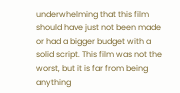underwhelming that this film should have just not been made or had a bigger budget with a solid script. This film was not the worst, but it is far from being anything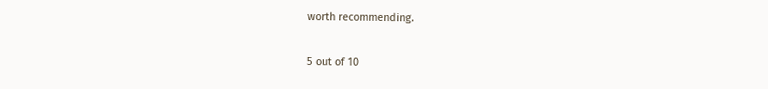worth recommending.

5 out of 10